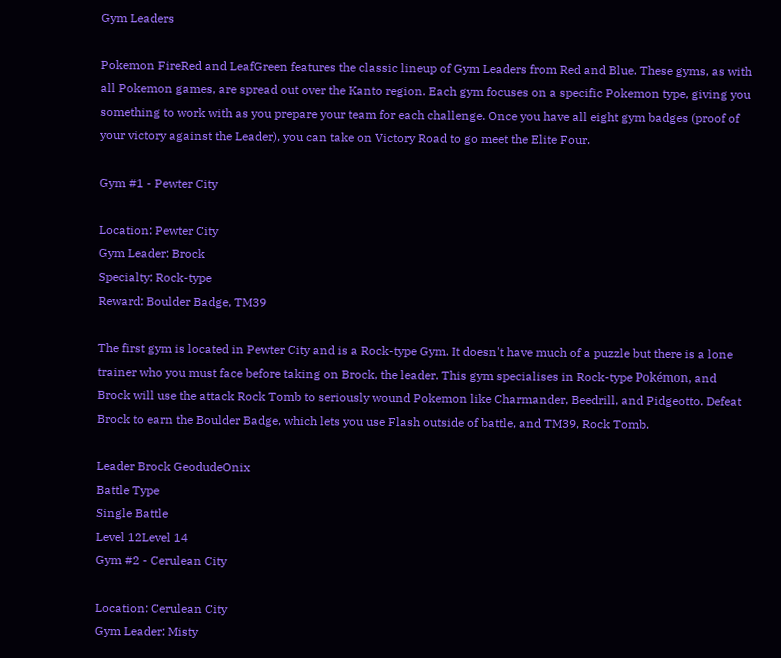Gym Leaders

Pokemon FireRed and LeafGreen features the classic lineup of Gym Leaders from Red and Blue. These gyms, as with all Pokemon games, are spread out over the Kanto region. Each gym focuses on a specific Pokemon type, giving you something to work with as you prepare your team for each challenge. Once you have all eight gym badges (proof of your victory against the Leader), you can take on Victory Road to go meet the Elite Four.

Gym #1 - Pewter City

Location: Pewter City
Gym Leader: Brock
Specialty: Rock-type
Reward: Boulder Badge, TM39

The first gym is located in Pewter City and is a Rock-type Gym. It doesn't have much of a puzzle but there is a lone trainer who you must face before taking on Brock, the leader. This gym specialises in Rock-type Pokémon, and Brock will use the attack Rock Tomb to seriously wound Pokemon like Charmander, Beedrill, and Pidgeotto. Defeat Brock to earn the Boulder Badge, which lets you use Flash outside of battle, and TM39, Rock Tomb.

Leader Brock GeodudeOnix
Battle Type
Single Battle
Level 12Level 14
Gym #2 - Cerulean City

Location: Cerulean City
Gym Leader: Misty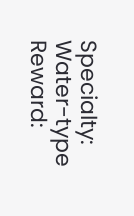Specialty: Water-type
Reward: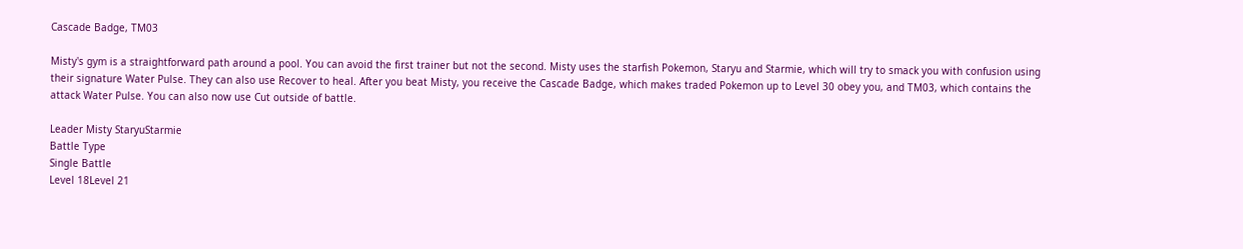Cascade Badge, TM03

Misty's gym is a straightforward path around a pool. You can avoid the first trainer but not the second. Misty uses the starfish Pokemon, Staryu and Starmie, which will try to smack you with confusion using their signature Water Pulse. They can also use Recover to heal. After you beat Misty, you receive the Cascade Badge, which makes traded Pokemon up to Level 30 obey you, and TM03, which contains the attack Water Pulse. You can also now use Cut outside of battle.

Leader Misty StaryuStarmie
Battle Type
Single Battle
Level 18Level 21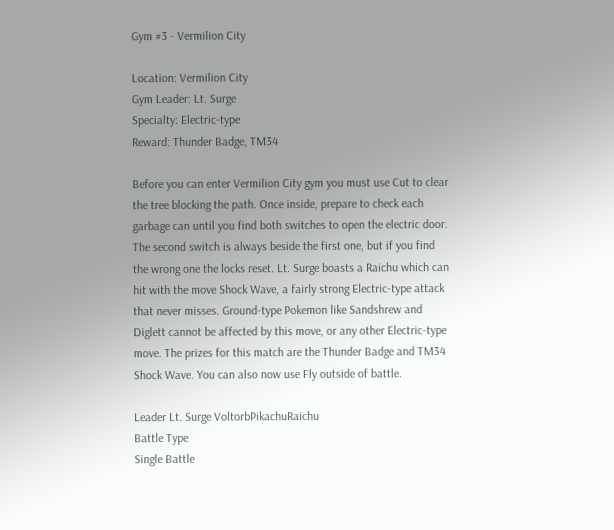Gym #3 - Vermilion City

Location: Vermilion City
Gym Leader: Lt. Surge
Specialty: Electric-type
Reward: Thunder Badge, TM34

Before you can enter Vermilion City gym you must use Cut to clear the tree blocking the path. Once inside, prepare to check each garbage can until you find both switches to open the electric door. The second switch is always beside the first one, but if you find the wrong one the locks reset. Lt. Surge boasts a Raichu which can hit with the move Shock Wave, a fairly strong Electric-type attack that never misses. Ground-type Pokemon like Sandshrew and Diglett cannot be affected by this move, or any other Electric-type move. The prizes for this match are the Thunder Badge and TM34 Shock Wave. You can also now use Fly outside of battle.

Leader Lt. Surge VoltorbPikachuRaichu
Battle Type
Single Battle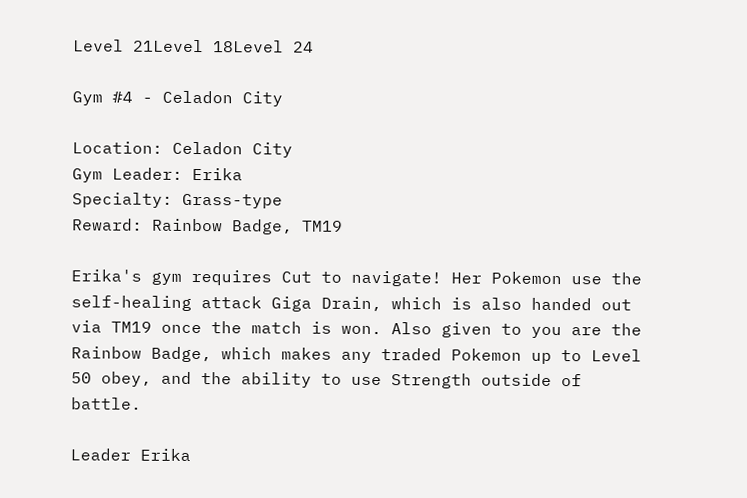Level 21Level 18Level 24

Gym #4 - Celadon City

Location: Celadon City
Gym Leader: Erika
Specialty: Grass-type
Reward: Rainbow Badge, TM19

Erika's gym requires Cut to navigate! Her Pokemon use the self-healing attack Giga Drain, which is also handed out via TM19 once the match is won. Also given to you are the Rainbow Badge, which makes any traded Pokemon up to Level 50 obey, and the ability to use Strength outside of battle.

Leader Erika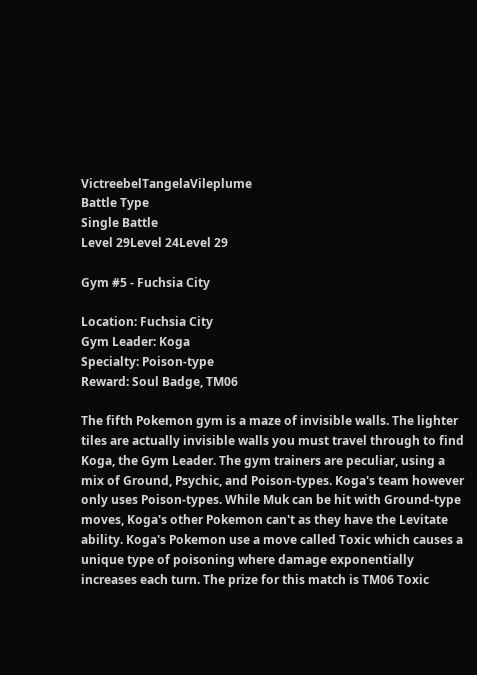VictreebelTangelaVileplume
Battle Type
Single Battle
Level 29Level 24Level 29

Gym #5 - Fuchsia City

Location: Fuchsia City
Gym Leader: Koga
Specialty: Poison-type
Reward: Soul Badge, TM06

The fifth Pokemon gym is a maze of invisible walls. The lighter tiles are actually invisible walls you must travel through to find Koga, the Gym Leader. The gym trainers are peculiar, using a mix of Ground, Psychic, and Poison-types. Koga's team however only uses Poison-types. While Muk can be hit with Ground-type moves, Koga's other Pokemon can't as they have the Levitate ability. Koga's Pokemon use a move called Toxic which causes a unique type of poisoning where damage exponentially increases each turn. The prize for this match is TM06 Toxic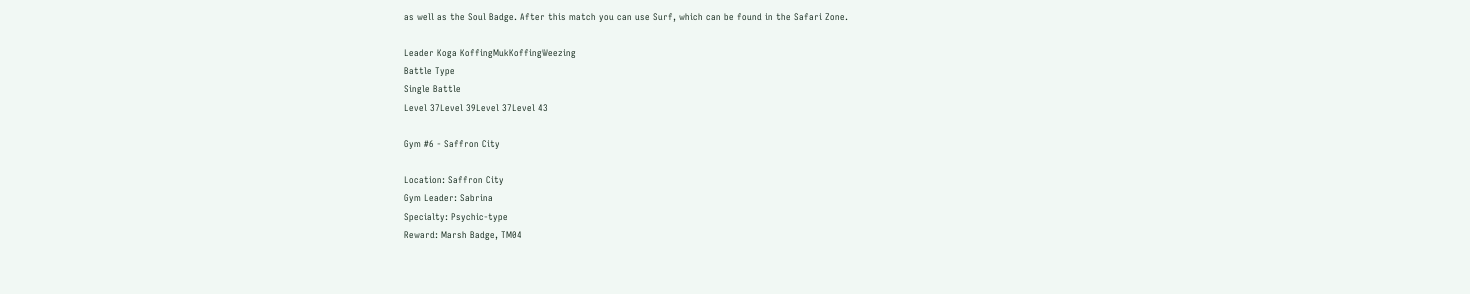as well as the Soul Badge. After this match you can use Surf, which can be found in the Safari Zone.

Leader Koga KoffingMukKoffingWeezing
Battle Type
Single Battle
Level 37Level 39Level 37Level 43

Gym #6 - Saffron City

Location: Saffron City
Gym Leader: Sabrina
Specialty: Psychic-type
Reward: Marsh Badge, TM04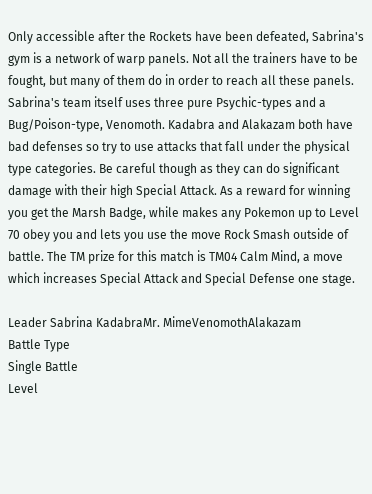Only accessible after the Rockets have been defeated, Sabrina's gym is a network of warp panels. Not all the trainers have to be fought, but many of them do in order to reach all these panels. Sabrina's team itself uses three pure Psychic-types and a Bug/Poison-type, Venomoth. Kadabra and Alakazam both have bad defenses so try to use attacks that fall under the physical type categories. Be careful though as they can do significant damage with their high Special Attack. As a reward for winning you get the Marsh Badge, while makes any Pokemon up to Level 70 obey you and lets you use the move Rock Smash outside of battle. The TM prize for this match is TM04 Calm Mind, a move which increases Special Attack and Special Defense one stage.

Leader Sabrina KadabraMr. MimeVenomothAlakazam
Battle Type
Single Battle
Level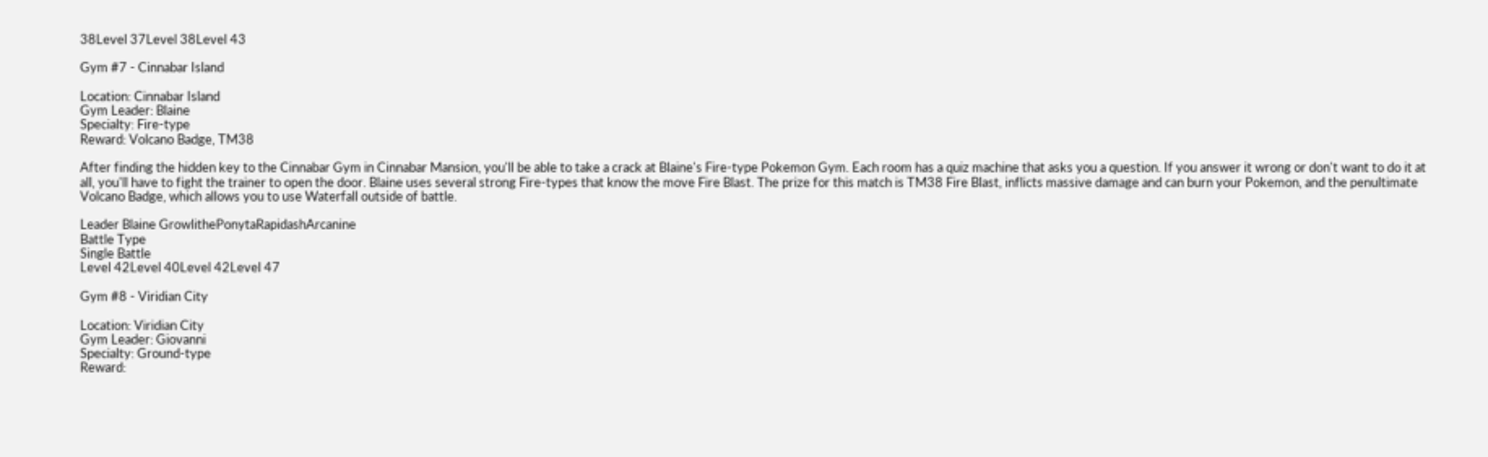38Level 37Level 38Level 43

Gym #7 - Cinnabar Island

Location: Cinnabar Island
Gym Leader: Blaine
Specialty: Fire-type
Reward: Volcano Badge, TM38

After finding the hidden key to the Cinnabar Gym in Cinnabar Mansion, you'll be able to take a crack at Blaine's Fire-type Pokemon Gym. Each room has a quiz machine that asks you a question. If you answer it wrong or don't want to do it at all, you'll have to fight the trainer to open the door. Blaine uses several strong Fire-types that know the move Fire Blast. The prize for this match is TM38 Fire Blast, inflicts massive damage and can burn your Pokemon, and the penultimate Volcano Badge, which allows you to use Waterfall outside of battle.

Leader Blaine GrowlithePonytaRapidashArcanine
Battle Type
Single Battle
Level 42Level 40Level 42Level 47

Gym #8 - Viridian City

Location: Viridian City
Gym Leader: Giovanni
Specialty: Ground-type
Reward: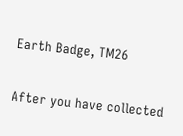Earth Badge, TM26

After you have collected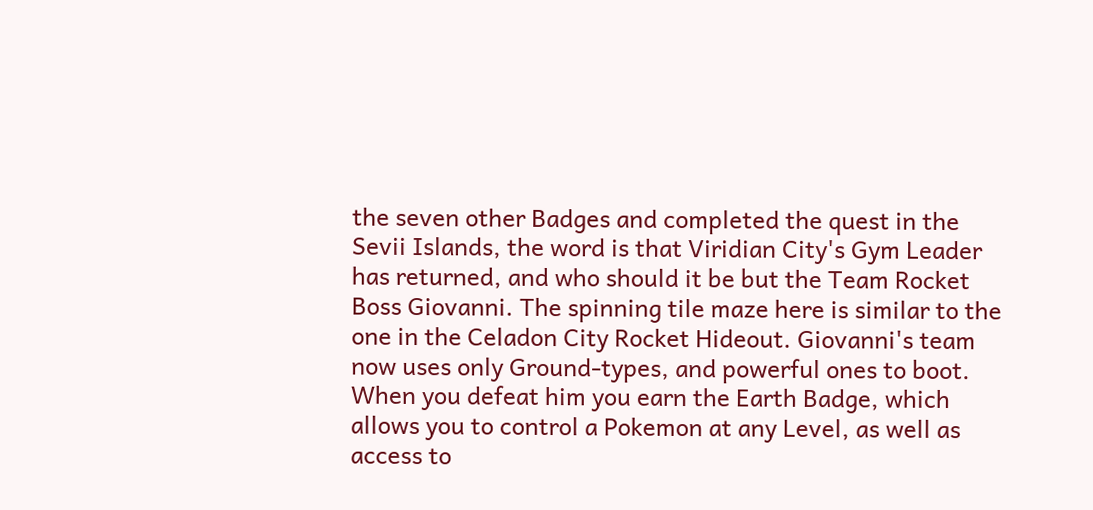the seven other Badges and completed the quest in the Sevii Islands, the word is that Viridian City's Gym Leader has returned, and who should it be but the Team Rocket Boss Giovanni. The spinning tile maze here is similar to the one in the Celadon City Rocket Hideout. Giovanni's team now uses only Ground-types, and powerful ones to boot. When you defeat him you earn the Earth Badge, which allows you to control a Pokemon at any Level, as well as access to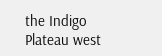the Indigo Plateau west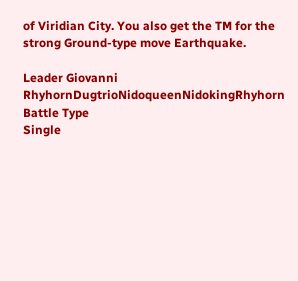of Viridian City. You also get the TM for the strong Ground-type move Earthquake.

Leader Giovanni RhyhornDugtrioNidoqueenNidokingRhyhorn
Battle Type
Single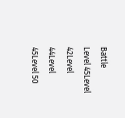Battle
Level 45Level 42Level 44Level 45Level 50